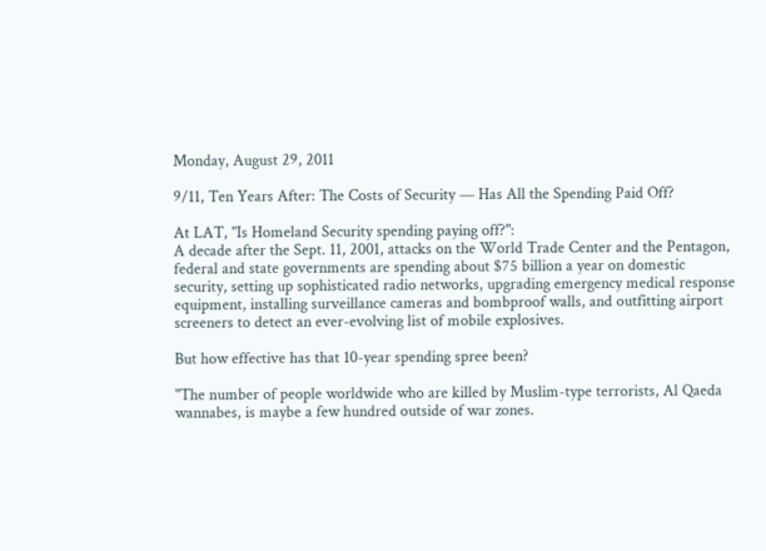Monday, August 29, 2011

9/11, Ten Years After: The Costs of Security — Has All the Spending Paid Off?

At LAT, "Is Homeland Security spending paying off?":
A decade after the Sept. 11, 2001, attacks on the World Trade Center and the Pentagon, federal and state governments are spending about $75 billion a year on domestic security, setting up sophisticated radio networks, upgrading emergency medical response equipment, installing surveillance cameras and bombproof walls, and outfitting airport screeners to detect an ever-evolving list of mobile explosives.

But how effective has that 10-year spending spree been?

"The number of people worldwide who are killed by Muslim-type terrorists, Al Qaeda wannabes, is maybe a few hundred outside of war zones.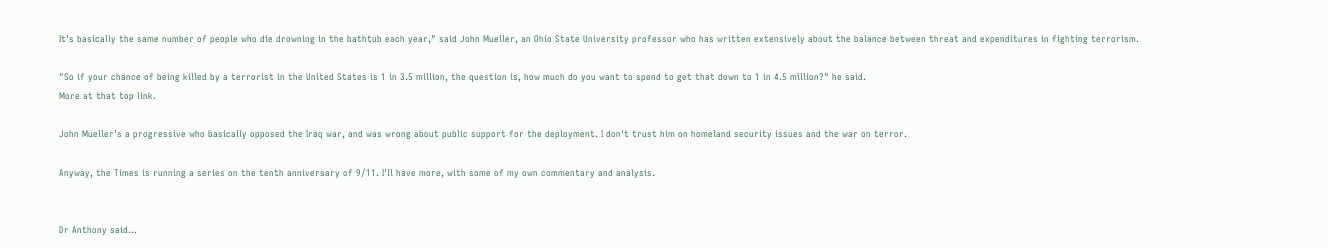It's basically the same number of people who die drowning in the bathtub each year," said John Mueller, an Ohio State University professor who has written extensively about the balance between threat and expenditures in fighting terrorism.

"So if your chance of being killed by a terrorist in the United States is 1 in 3.5 million, the question is, how much do you want to spend to get that down to 1 in 4.5 million?" he said.
More at that top link.

John Mueller's a progressive who basically opposed the Iraq war, and was wrong about public support for the deployment. I don't trust him on homeland security issues and the war on terror.

Anyway, the Times is running a series on the tenth anniversary of 9/11. I'll have more, with some of my own commentary and analysis.


Dr Anthony said...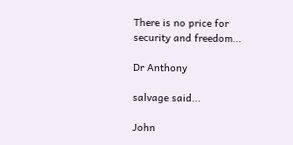There is no price for security and freedom...

Dr Anthony

salvage said...

John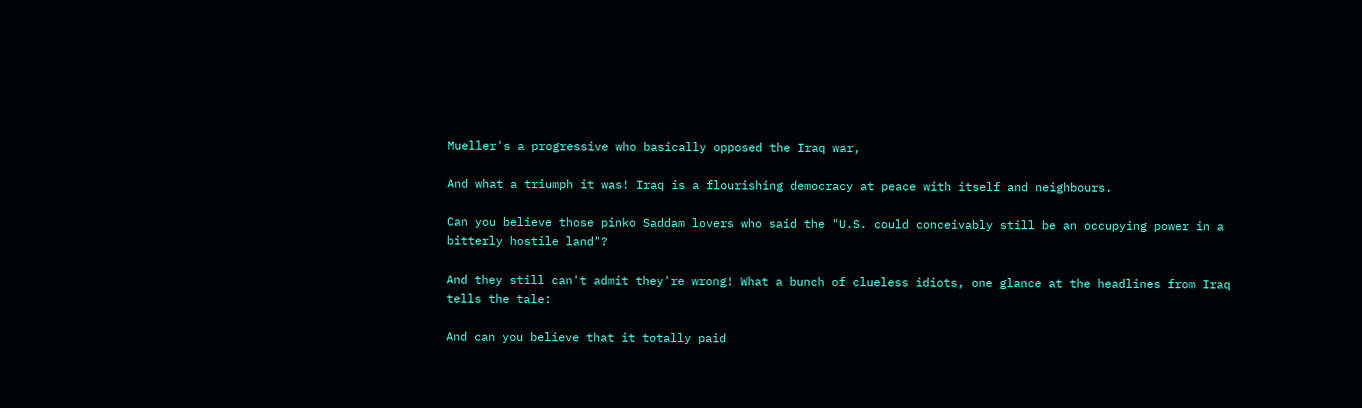Mueller's a progressive who basically opposed the Iraq war,

And what a triumph it was! Iraq is a flourishing democracy at peace with itself and neighbours.

Can you believe those pinko Saddam lovers who said the "U.S. could conceivably still be an occupying power in a bitterly hostile land"?

And they still can't admit they're wrong! What a bunch of clueless idiots, one glance at the headlines from Iraq tells the tale:

And can you believe that it totally paid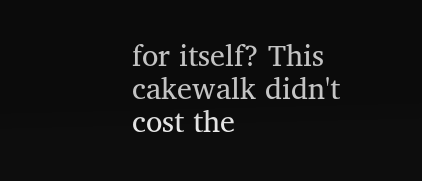for itself? This cakewalk didn't cost the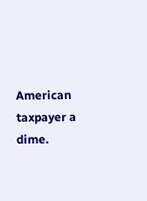American taxpayer a dime.